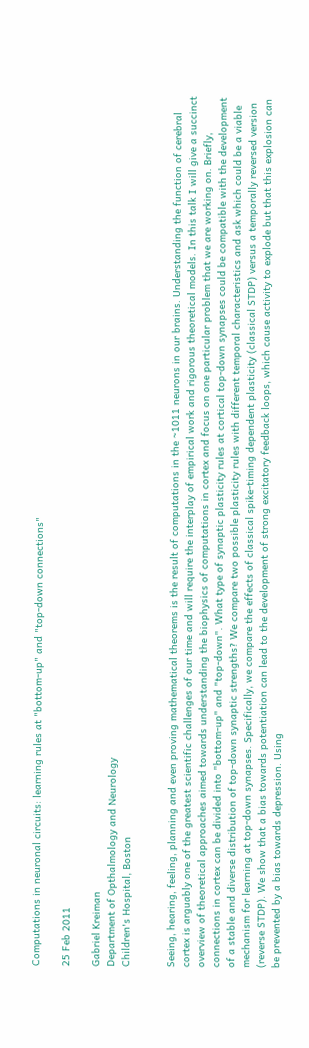Computations in neuronal circuits: learning rules at "bottom-up" and "top-down connections"

25 Feb 2011

Gabriel Kreiman
Department of Opthalmology and Neurology
Children's Hospital, Boston


Seeing, hearing, feeling, planning and even proving mathematical theorems is the result of computations in the ~1011 neurons in our brains. Understanding the function of cerebral cortex is arguably one of the greatest scientific challenges of our time and will require the interplay of empirical work and rigorous theoretical models. In this talk I will give a succinct overview of theoretical approaches aimed towards understanding the biophysics of computations in cortex and focus on one particular problem that we are working on. Briefly, connections in cortex can be divided into "bottom-up" and "top-down". What type of synaptic plasticity rules at cortical top-down synapses could be compatible with the development of a stable and diverse distribution of top-down synaptic strengths? We compare two possible plasticity rules with different temporal characteristics and ask which could be a viable mechanism for learning at top-down synapses. Specifically, we compare the effects of classical spike-timing dependent plasticity (classical STDP) versus a temporally reversed version (reverse STDP). We show that a bias towards potentiation can lead to the development of strong excitatory feedback loops, which cause activity to explode but that this explosion can be prevented by a bias towards depression. Using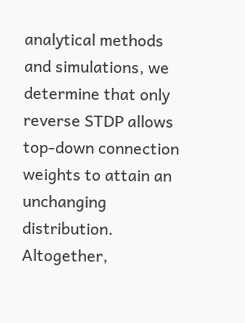analytical methods and simulations, we determine that only reverse STDP allows top-down connection weights to attain an unchanging distribution. Altogether,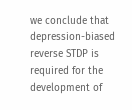we conclude that depression-biased reverse STDP is required for the development of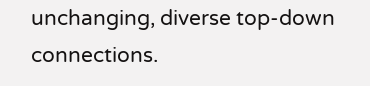unchanging, diverse top-down connections.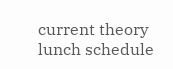current theory lunch schedule